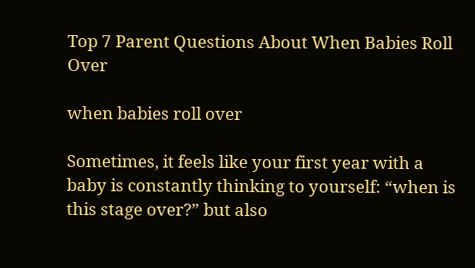Top 7 Parent Questions About When Babies Roll Over

when babies roll over

Sometimes, it feels like your first year with a baby is constantly thinking to yourself: “when is this stage over?” but also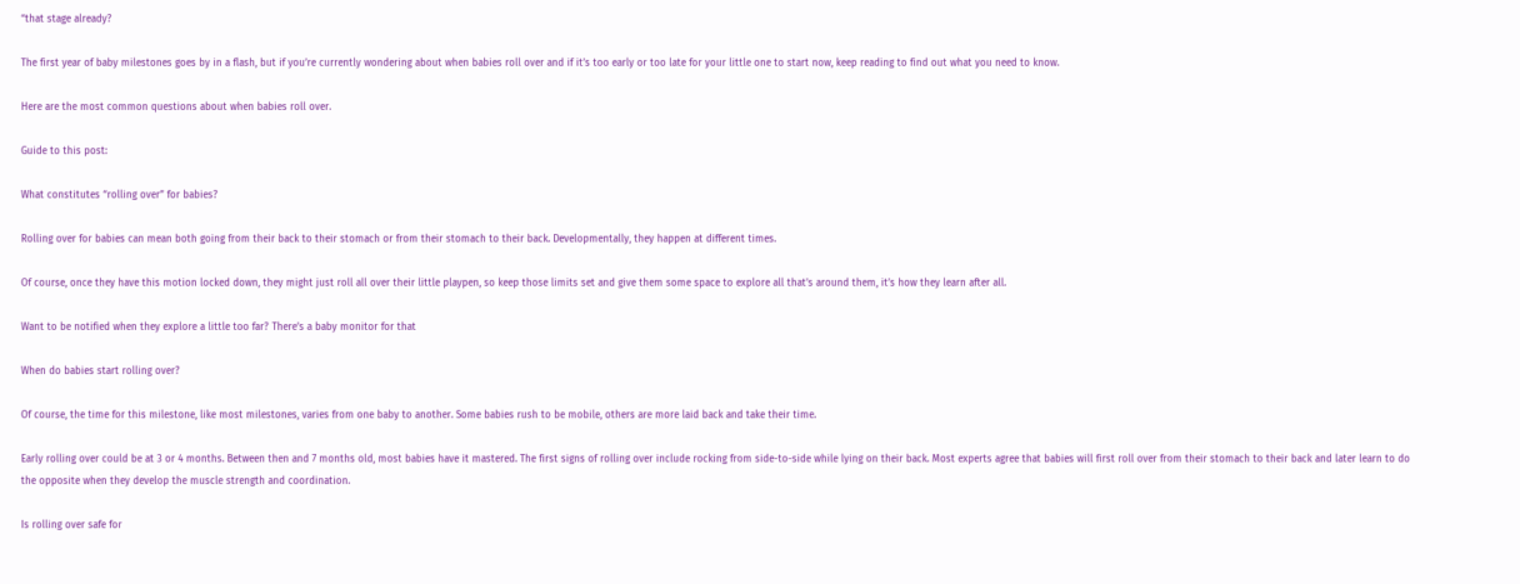“that stage already?

The first year of baby milestones goes by in a flash, but if you’re currently wondering about when babies roll over and if it’s too early or too late for your little one to start now, keep reading to find out what you need to know.

Here are the most common questions about when babies roll over.

Guide to this post:

What constitutes “rolling over” for babies?

Rolling over for babies can mean both going from their back to their stomach or from their stomach to their back. Developmentally, they happen at different times.

Of course, once they have this motion locked down, they might just roll all over their little playpen, so keep those limits set and give them some space to explore all that’s around them, it’s how they learn after all.

Want to be notified when they explore a little too far? There’s a baby monitor for that

When do babies start rolling over?

Of course, the time for this milestone, like most milestones, varies from one baby to another. Some babies rush to be mobile, others are more laid back and take their time.

Early rolling over could be at 3 or 4 months. Between then and 7 months old, most babies have it mastered. The first signs of rolling over include rocking from side-to-side while lying on their back. Most experts agree that babies will first roll over from their stomach to their back and later learn to do the opposite when they develop the muscle strength and coordination.

Is rolling over safe for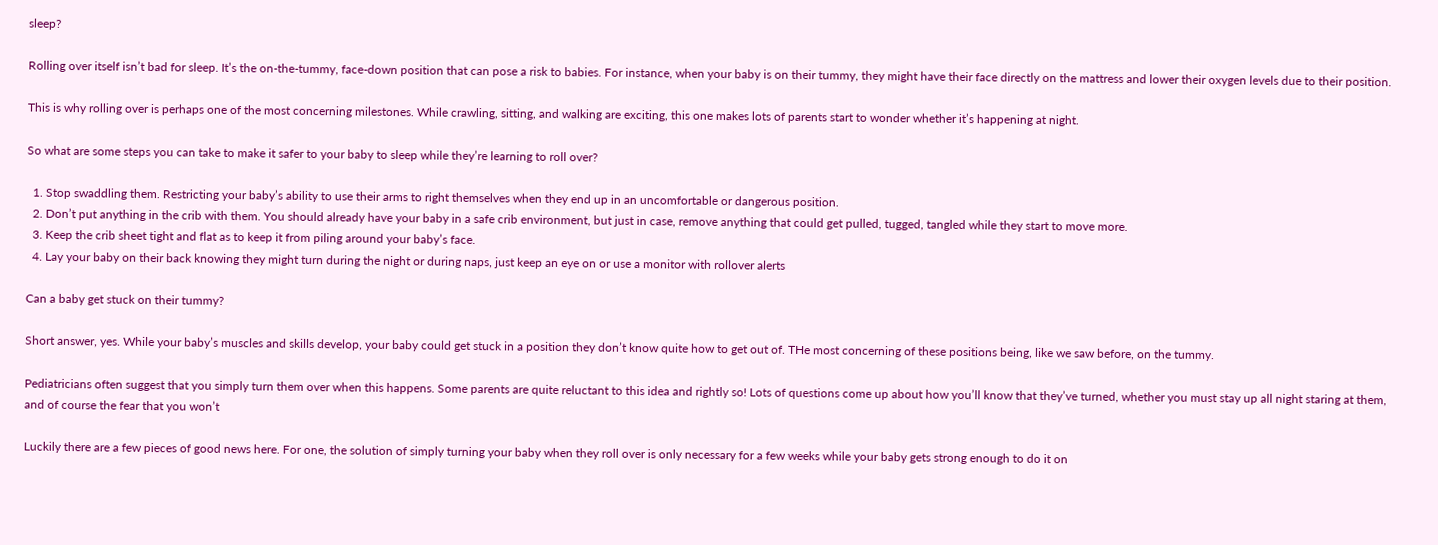sleep?

Rolling over itself isn’t bad for sleep. It’s the on-the-tummy, face-down position that can pose a risk to babies. For instance, when your baby is on their tummy, they might have their face directly on the mattress and lower their oxygen levels due to their position.

This is why rolling over is perhaps one of the most concerning milestones. While crawling, sitting, and walking are exciting, this one makes lots of parents start to wonder whether it’s happening at night.

So what are some steps you can take to make it safer to your baby to sleep while they’re learning to roll over?

  1. Stop swaddling them. Restricting your baby’s ability to use their arms to right themselves when they end up in an uncomfortable or dangerous position.
  2. Don’t put anything in the crib with them. You should already have your baby in a safe crib environment, but just in case, remove anything that could get pulled, tugged, tangled while they start to move more.
  3. Keep the crib sheet tight and flat as to keep it from piling around your baby’s face.
  4. Lay your baby on their back knowing they might turn during the night or during naps, just keep an eye on or use a monitor with rollover alerts

Can a baby get stuck on their tummy?

Short answer, yes. While your baby’s muscles and skills develop, your baby could get stuck in a position they don’t know quite how to get out of. THe most concerning of these positions being, like we saw before, on the tummy.

Pediatricians often suggest that you simply turn them over when this happens. Some parents are quite reluctant to this idea and rightly so! Lots of questions come up about how you’ll know that they’ve turned, whether you must stay up all night staring at them, and of course the fear that you won’t

Luckily there are a few pieces of good news here. For one, the solution of simply turning your baby when they roll over is only necessary for a few weeks while your baby gets strong enough to do it on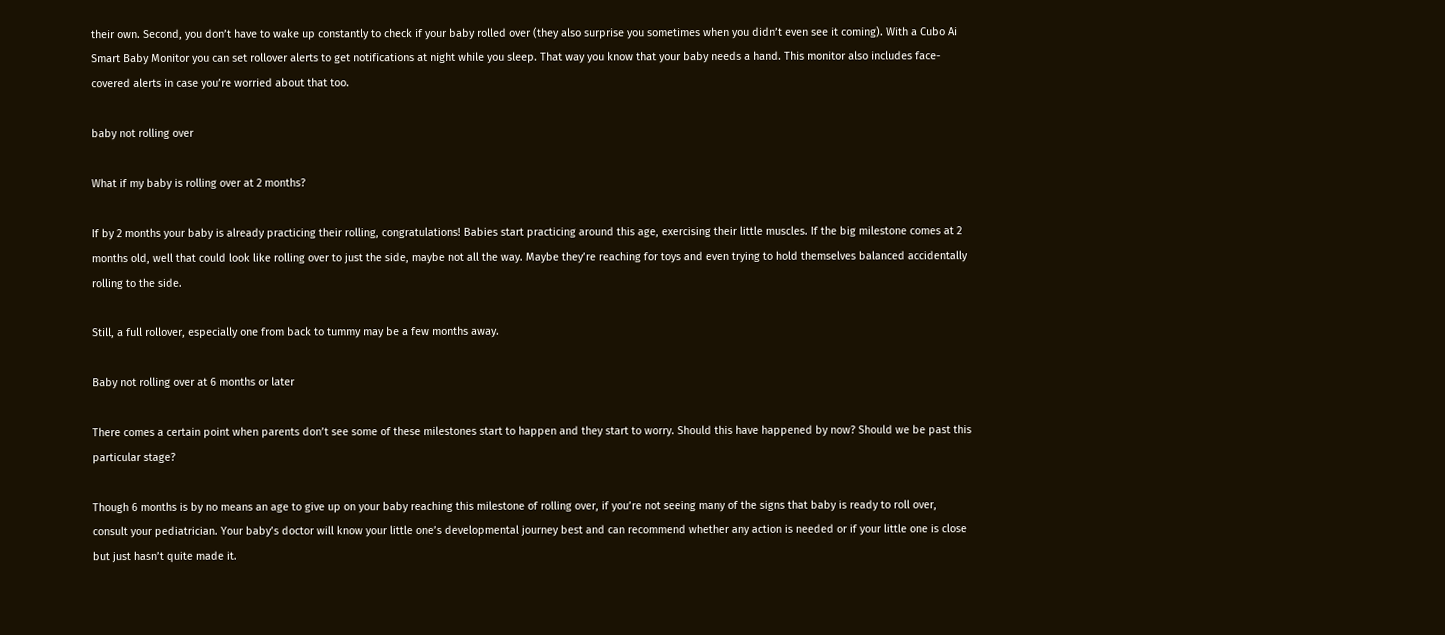their own. Second, you don’t have to wake up constantly to check if your baby rolled over (they also surprise you sometimes when you didn’t even see it coming). With a Cubo Ai Smart Baby Monitor you can set rollover alerts to get notifications at night while you sleep. That way you know that your baby needs a hand. This monitor also includes face-covered alerts in case you’re worried about that too.

baby not rolling over

What if my baby is rolling over at 2 months?

If by 2 months your baby is already practicing their rolling, congratulations! Babies start practicing around this age, exercising their little muscles. If the big milestone comes at 2 months old, well that could look like rolling over to just the side, maybe not all the way. Maybe they’re reaching for toys and even trying to hold themselves balanced accidentally rolling to the side.

Still, a full rollover, especially one from back to tummy may be a few months away.

Baby not rolling over at 6 months or later

There comes a certain point when parents don’t see some of these milestones start to happen and they start to worry. Should this have happened by now? Should we be past this particular stage?

Though 6 months is by no means an age to give up on your baby reaching this milestone of rolling over, if you’re not seeing many of the signs that baby is ready to roll over, consult your pediatrician. Your baby’s doctor will know your little one’s developmental journey best and can recommend whether any action is needed or if your little one is close but just hasn’t quite made it.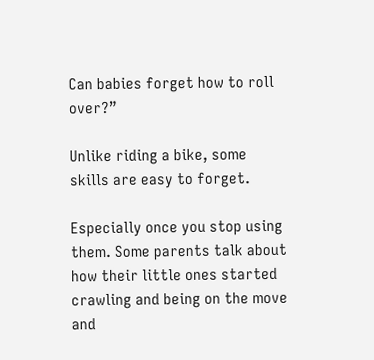Can babies forget how to roll over?”

Unlike riding a bike, some skills are easy to forget.

Especially once you stop using them. Some parents talk about how their little ones started crawling and being on the move and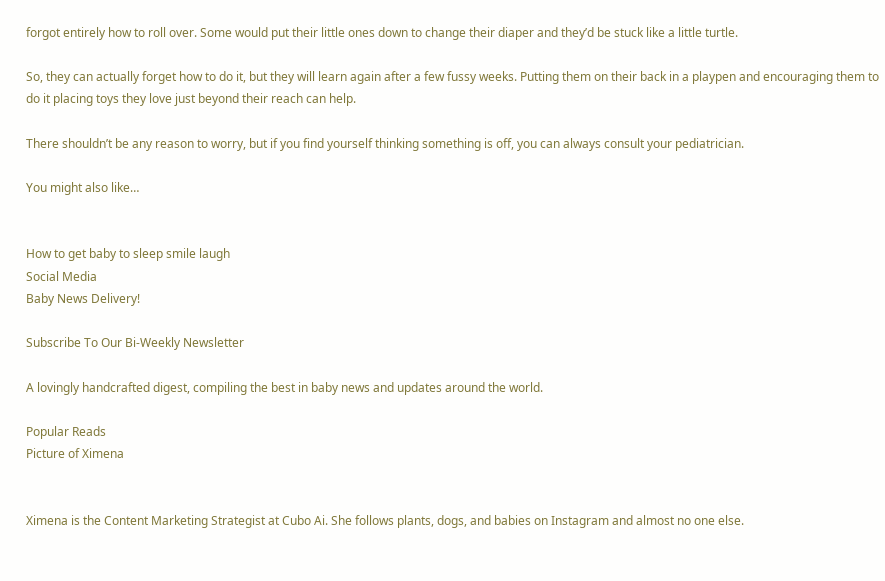forgot entirely how to roll over. Some would put their little ones down to change their diaper and they’d be stuck like a little turtle.

So, they can actually forget how to do it, but they will learn again after a few fussy weeks. Putting them on their back in a playpen and encouraging them to do it placing toys they love just beyond their reach can help.

There shouldn’t be any reason to worry, but if you find yourself thinking something is off, you can always consult your pediatrician.

You might also like…


How to get baby to sleep smile laugh
Social Media
Baby News Delivery!

Subscribe To Our Bi-Weekly Newsletter

A lovingly handcrafted digest, compiling the best in baby news and updates around the world.

Popular Reads
Picture of Ximena


Ximena is the Content Marketing Strategist at Cubo Ai. She follows plants, dogs, and babies on Instagram and almost no one else.